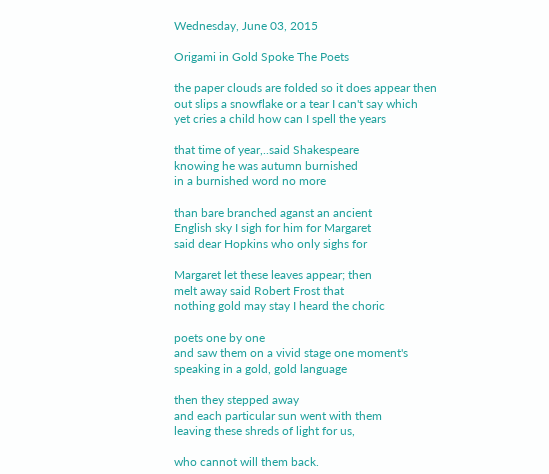Wednesday, June 03, 2015

Origami in Gold Spoke The Poets

the paper clouds are folded so it does appear then
out slips a snowflake or a tear I can't say which
yet cries a child how can I spell the years

that time of year,..said Shakespeare
knowing he was autumn burnished
in a burnished word no more

than bare branched aganst an ancient
English sky I sigh for him for Margaret
said dear Hopkins who only sighs for

Margaret let these leaves appear; then
melt away said Robert Frost that
nothing gold may stay I heard the choric

poets one by one
and saw them on a vivid stage one moment's
speaking in a gold, gold language

then they stepped away
and each particular sun went with them
leaving these shreds of light for us,

who cannot will them back.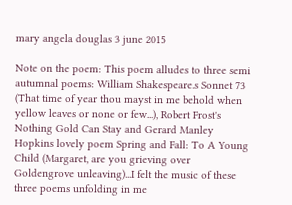mary angela douglas 3 june 2015

Note on the poem: This poem alludes to three semi autumnal poems: William Shakespeare.s Sonnet 73 (That time of year thou mayst in me behold when yellow leaves or none or few...), Robert Frost's Nothing Gold Can Stay and Gerard Manley Hopkins lovely poem Spring and Fall: To A Young Child (Margaret, are you grieving over Goldengrove unleaving)...I felt the music of these three poems unfolding in me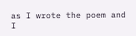as I wrote the poem and I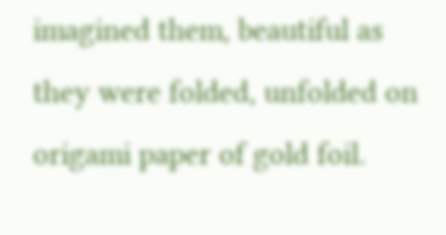imagined them, beautiful as they were folded, unfolded on origami paper of gold foil.